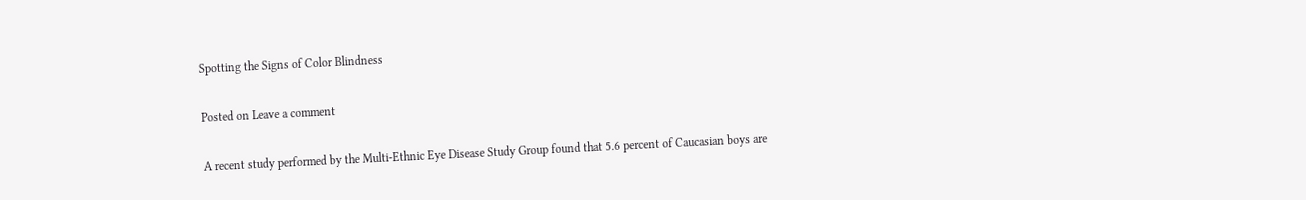Spotting the Signs of Color Blindness

Posted on Leave a comment

A recent study performed by the Multi-Ethnic Eye Disease Study Group found that 5.6 percent of Caucasian boys are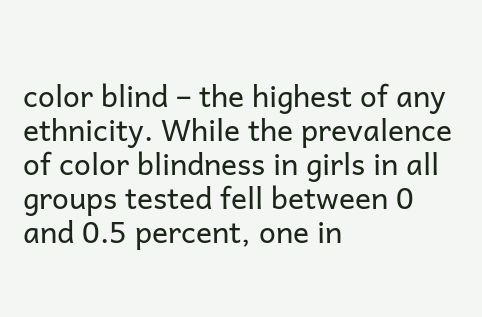color blind – the highest of any ethnicity. While the prevalence of color blindness in girls in all groups tested fell between 0 and 0.5 percent, one in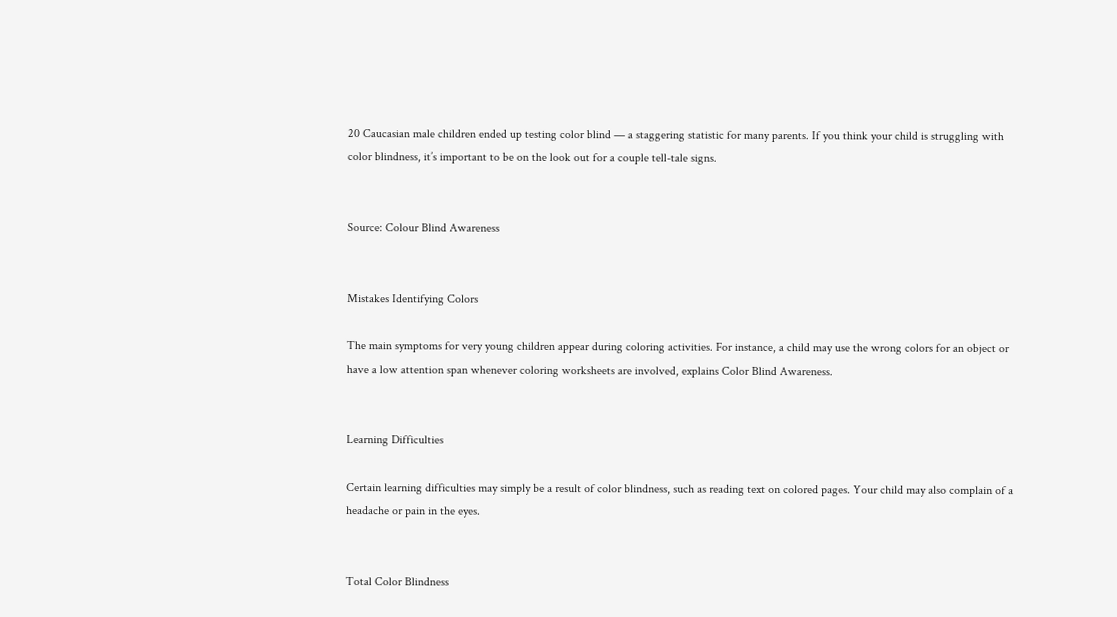20 Caucasian male children ended up testing color blind — a staggering statistic for many parents. If you think your child is struggling with color blindness, it’s important to be on the look out for a couple tell-tale signs.


Source: Colour Blind Awareness


Mistakes Identifying Colors

The main symptoms for very young children appear during coloring activities. For instance, a child may use the wrong colors for an object or have a low attention span whenever coloring worksheets are involved, explains Color Blind Awareness.


Learning Difficulties

Certain learning difficulties may simply be a result of color blindness, such as reading text on colored pages. Your child may also complain of a headache or pain in the eyes.


Total Color Blindness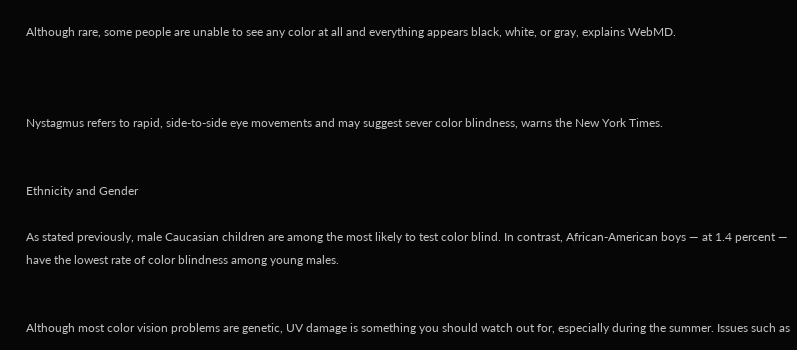Although rare, some people are unable to see any color at all and everything appears black, white, or gray, explains WebMD.



Nystagmus refers to rapid, side-to-side eye movements and may suggest sever color blindness, warns the New York Times.


Ethnicity and Gender

As stated previously, male Caucasian children are among the most likely to test color blind. In contrast, African-American boys — at 1.4 percent — have the lowest rate of color blindness among young males.


Although most color vision problems are genetic, UV damage is something you should watch out for, especially during the summer. Issues such as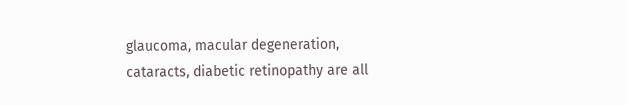glaucoma, macular degeneration, cataracts, diabetic retinopathy are all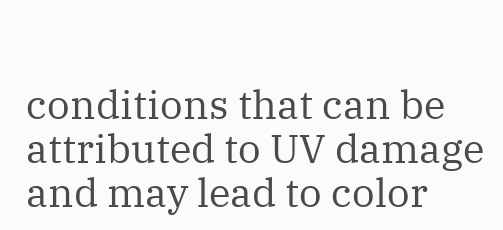conditions that can be attributed to UV damage and may lead to color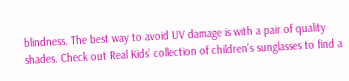blindness. The best way to avoid UV damage is with a pair of quality shades. Check out Real Kids’ collection of children’s sunglasses to find a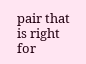pair that is right for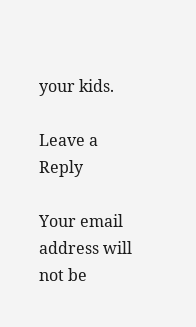your kids.

Leave a Reply

Your email address will not be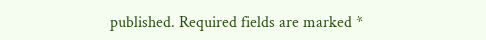published. Required fields are marked *